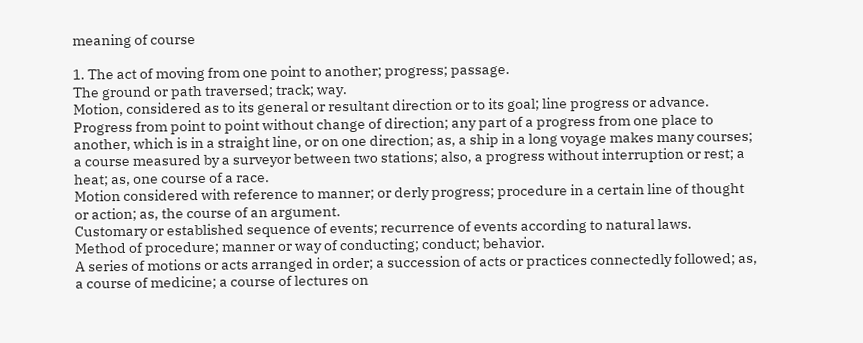meaning of course

1. The act of moving from one point to another; progress; passage.
The ground or path traversed; track; way.
Motion, considered as to its general or resultant direction or to its goal; line progress or advance.
Progress from point to point without change of direction; any part of a progress from one place to another, which is in a straight line, or on one direction; as, a ship in a long voyage makes many courses; a course measured by a surveyor between two stations; also, a progress without interruption or rest; a heat; as, one course of a race.
Motion considered with reference to manner; or derly progress; procedure in a certain line of thought or action; as, the course of an argument.
Customary or established sequence of events; recurrence of events according to natural laws.
Method of procedure; manner or way of conducting; conduct; behavior.
A series of motions or acts arranged in order; a succession of acts or practices connectedly followed; as, a course of medicine; a course of lectures on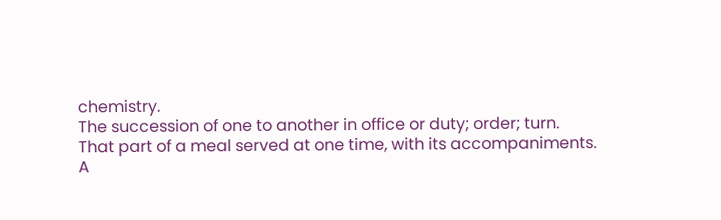chemistry.
The succession of one to another in office or duty; order; turn.
That part of a meal served at one time, with its accompaniments.
A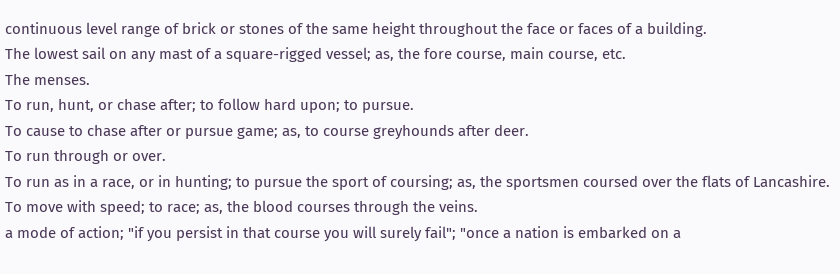continuous level range of brick or stones of the same height throughout the face or faces of a building.
The lowest sail on any mast of a square-rigged vessel; as, the fore course, main course, etc.
The menses.
To run, hunt, or chase after; to follow hard upon; to pursue.
To cause to chase after or pursue game; as, to course greyhounds after deer.
To run through or over.
To run as in a race, or in hunting; to pursue the sport of coursing; as, the sportsmen coursed over the flats of Lancashire.
To move with speed; to race; as, the blood courses through the veins.
a mode of action; "if you persist in that course you will surely fail"; "once a nation is embarked on a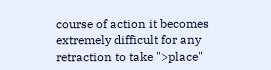course of action it becomes extremely difficult for any retraction to take ">place"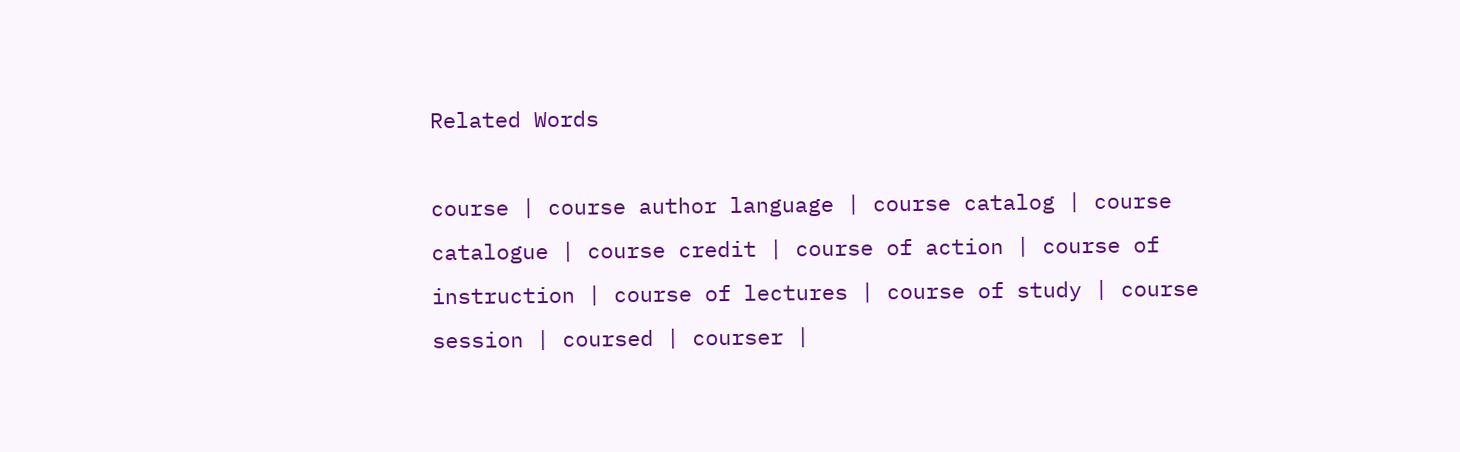Related Words

course | course author language | course catalog | course catalogue | course credit | course of action | course of instruction | course of lectures | course of study | course session | coursed | courser |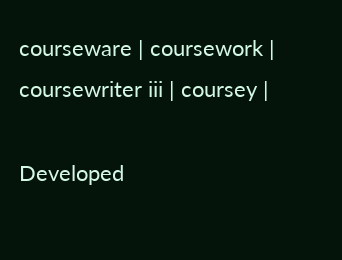courseware | coursework | coursewriter iii | coursey |

Developed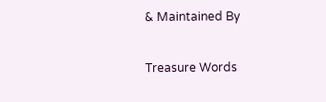& Maintained By

Treasure Words